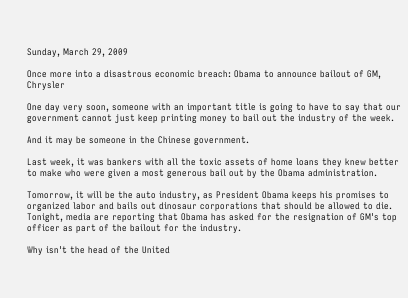Sunday, March 29, 2009

Once more into a disastrous economic breach: Obama to announce bailout of GM, Chrysler

One day very soon, someone with an important title is going to have to say that our government cannot just keep printing money to bail out the industry of the week.

And it may be someone in the Chinese government.

Last week, it was bankers with all the toxic assets of home loans they knew better to make who were given a most generous bail out by the Obama administration.

Tomorrow, it will be the auto industry, as President Obama keeps his promises to organized labor and bails out dinosaur corporations that should be allowed to die. Tonight, media are reporting that Obama has asked for the resignation of GM's top officer as part of the bailout for the industry.

Why isn't the head of the United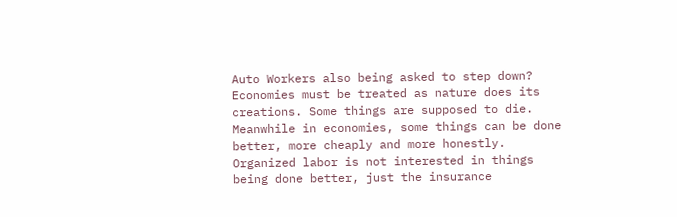Auto Workers also being asked to step down?
Economies must be treated as nature does its creations. Some things are supposed to die. Meanwhile in economies, some things can be done better, more cheaply and more honestly. Organized labor is not interested in things being done better, just the insurance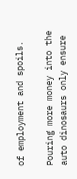of employment and spoils.

Pouring more money into the auto dinosaurs only ensure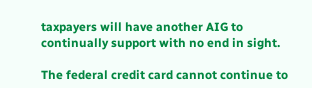taxpayers will have another AIG to continually support with no end in sight.

The federal credit card cannot continue to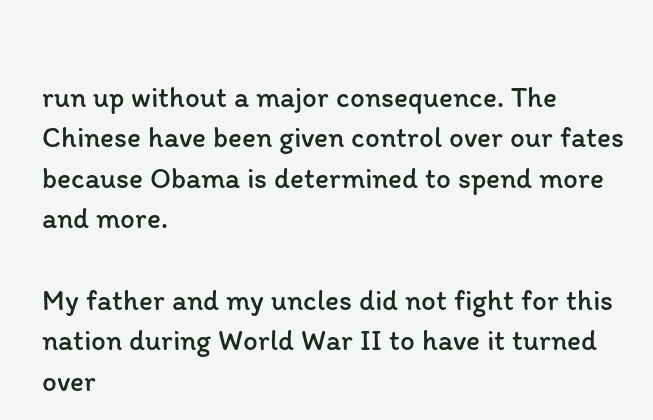run up without a major consequence. The Chinese have been given control over our fates because Obama is determined to spend more and more.

My father and my uncles did not fight for this nation during World War II to have it turned over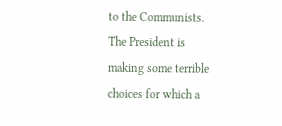to the Communists. The President is making some terrible choices for which a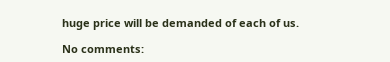huge price will be demanded of each of us.

No comments: